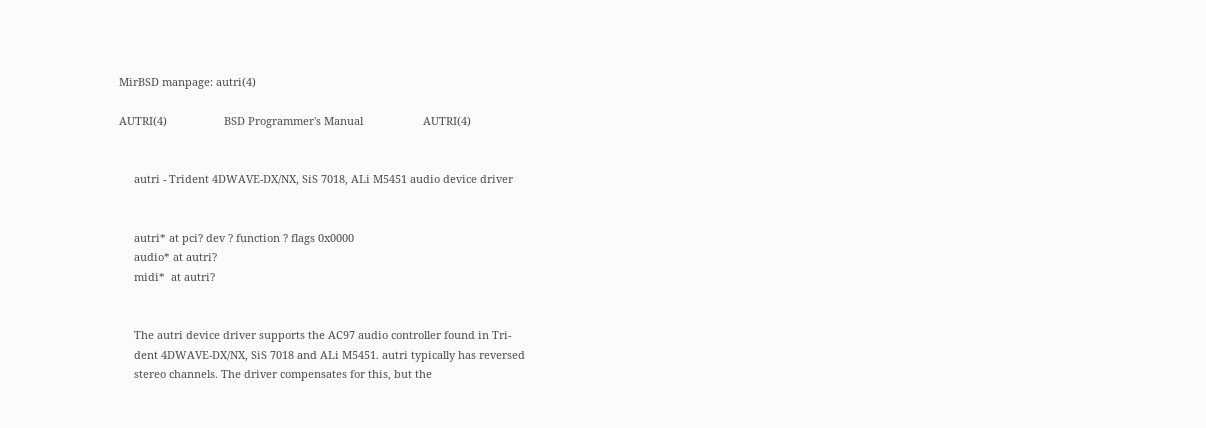MirBSD manpage: autri(4)

AUTRI(4)                   BSD Programmer's Manual                    AUTRI(4)


     autri - Trident 4DWAVE-DX/NX, SiS 7018, ALi M5451 audio device driver


     autri* at pci? dev ? function ? flags 0x0000
     audio* at autri?
     midi*  at autri?


     The autri device driver supports the AC97 audio controller found in Tri-
     dent 4DWAVE-DX/NX, SiS 7018 and ALi M5451. autri typically has reversed
     stereo channels. The driver compensates for this, but the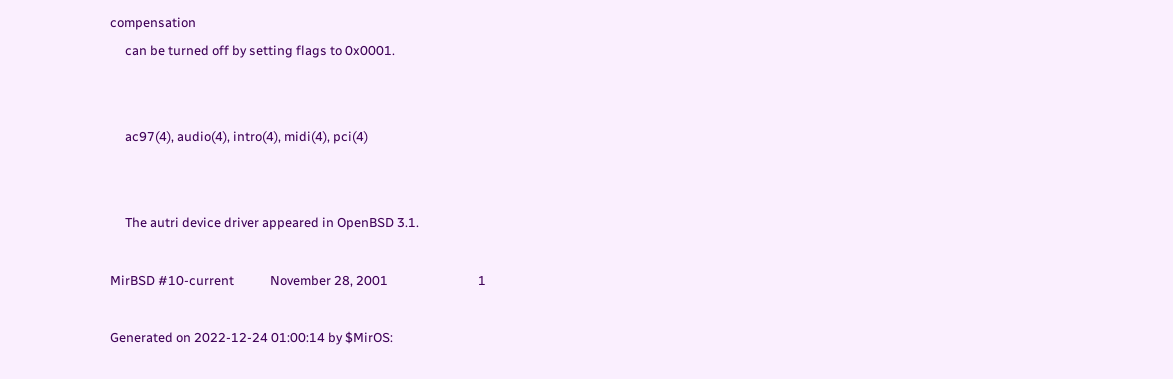compensation
     can be turned off by setting flags to 0x0001.


     ac97(4), audio(4), intro(4), midi(4), pci(4)


     The autri device driver appeared in OpenBSD 3.1.

MirBSD #10-current            November 28, 2001                              1

Generated on 2022-12-24 01:00:14 by $MirOS: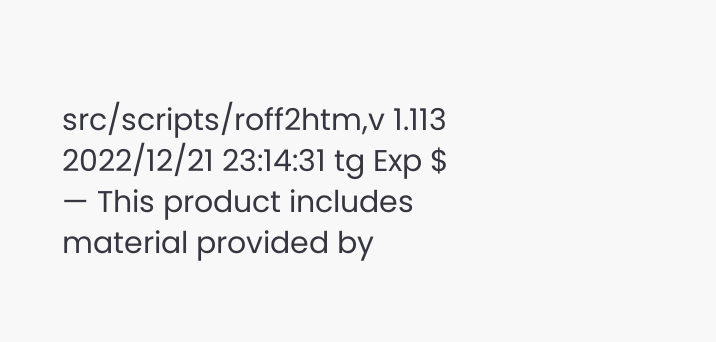src/scripts/roff2htm,v 1.113 2022/12/21 23:14:31 tg Exp $ — This product includes material provided by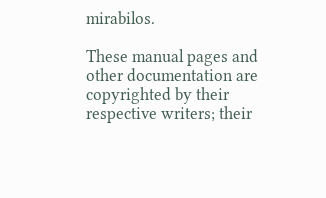mirabilos.

These manual pages and other documentation are copyrighted by their respective writers; their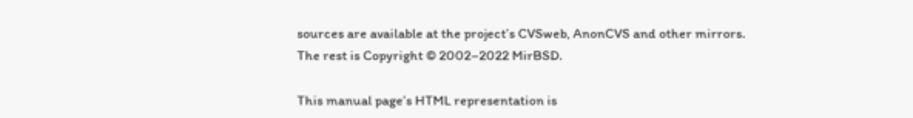sources are available at the project’s CVSweb, AnonCVS and other mirrors. The rest is Copyright © 2002–2022 MirBSD.

This manual page’s HTML representation is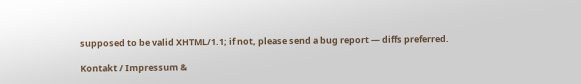supposed to be valid XHTML/1.1; if not, please send a bug report — diffs preferred.

Kontakt / Impressum &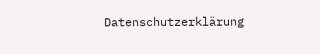Datenschutzerklärung